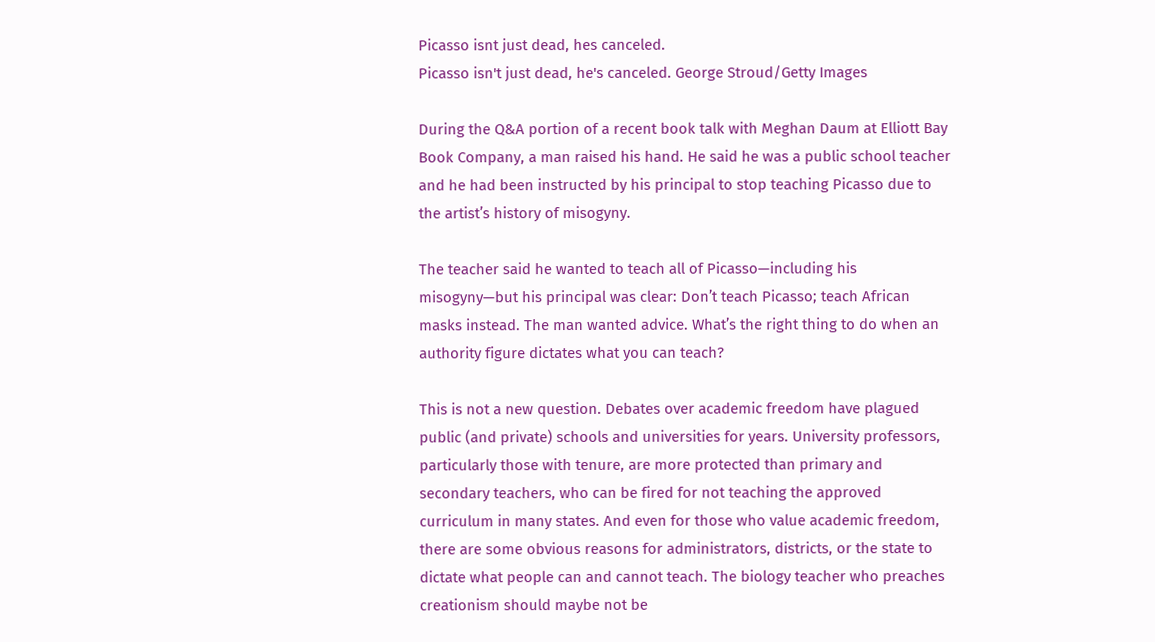Picasso isnt just dead, hes canceled.
Picasso isn't just dead, he's canceled. George Stroud/Getty Images

During the Q&A portion of a recent book talk with Meghan Daum at Elliott Bay Book Company, a man raised his hand. He said he was a public school teacher and he had been instructed by his principal to stop teaching Picasso due to the artist’s history of misogyny.

The teacher said he wanted to teach all of Picasso—including his misogyny—but his principal was clear: Don’t teach Picasso; teach African masks instead. The man wanted advice. What’s the right thing to do when an authority figure dictates what you can teach?

This is not a new question. Debates over academic freedom have plagued public (and private) schools and universities for years. University professors, particularly those with tenure, are more protected than primary and secondary teachers, who can be fired for not teaching the approved curriculum in many states. And even for those who value academic freedom, there are some obvious reasons for administrators, districts, or the state to dictate what people can and cannot teach. The biology teacher who preaches creationism should maybe not be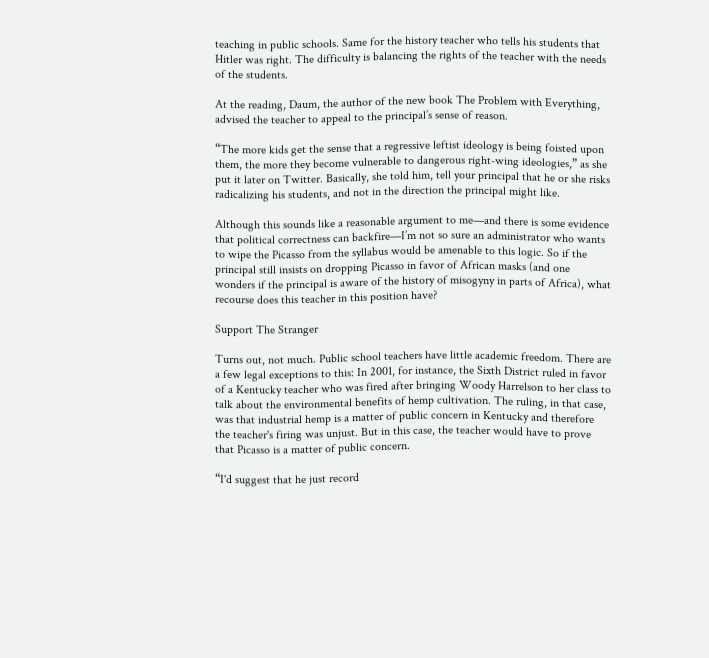teaching in public schools. Same for the history teacher who tells his students that Hitler was right. The difficulty is balancing the rights of the teacher with the needs of the students.

At the reading, Daum, the author of the new book The Problem with Everything, advised the teacher to appeal to the principal’s sense of reason.

“The more kids get the sense that a regressive leftist ideology is being foisted upon them, the more they become vulnerable to dangerous right-wing ideologies,” as she put it later on Twitter. Basically, she told him, tell your principal that he or she risks radicalizing his students, and not in the direction the principal might like.

Although this sounds like a reasonable argument to me—and there is some evidence that political correctness can backfire—I’m not so sure an administrator who wants to wipe the Picasso from the syllabus would be amenable to this logic. So if the principal still insists on dropping Picasso in favor of African masks (and one wonders if the principal is aware of the history of misogyny in parts of Africa), what recourse does this teacher in this position have?

Support The Stranger

Turns out, not much. Public school teachers have little academic freedom. There are a few legal exceptions to this: In 2001, for instance, the Sixth District ruled in favor of a Kentucky teacher who was fired after bringing Woody Harrelson to her class to talk about the environmental benefits of hemp cultivation. The ruling, in that case, was that industrial hemp is a matter of public concern in Kentucky and therefore the teacher's firing was unjust. But in this case, the teacher would have to prove that Picasso is a matter of public concern.

“I'd suggest that he just record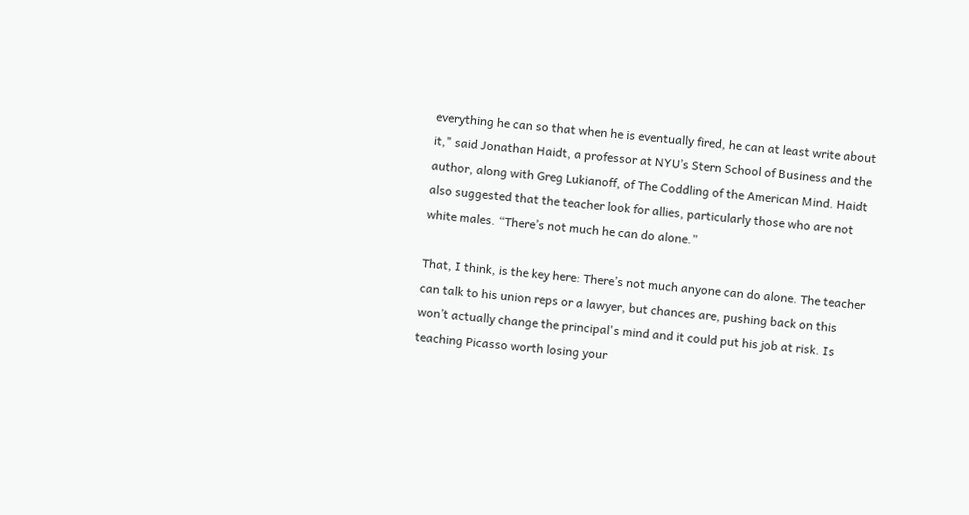everything he can so that when he is eventually fired, he can at least write about it," said Jonathan Haidt, a professor at NYU’s Stern School of Business and the author, along with Greg Lukianoff, of The Coddling of the American Mind. Haidt also suggested that the teacher look for allies, particularly those who are not white males. “There’s not much he can do alone.”

That, I think, is the key here: There’s not much anyone can do alone. The teacher can talk to his union reps or a lawyer, but chances are, pushing back on this won’t actually change the principal's mind and it could put his job at risk. Is teaching Picasso worth losing your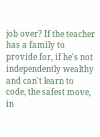job over? If the teacher has a family to provide for, if he's not independently wealthy and can't learn to code, the safest move, in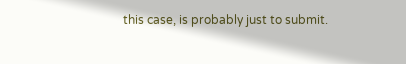this case, is probably just to submit.